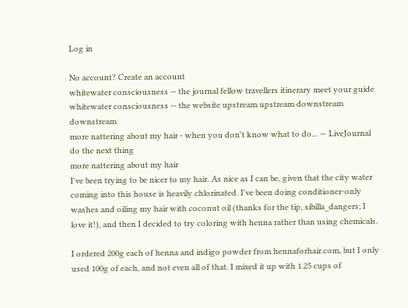Log in

No account? Create an account
whitewater consciousness -- the journal fellow travellers itinerary meet your guide whitewater consciousness -- the website upstream upstream downstream downstream
more nattering about my hair - when you don't know what to do... — LiveJournal
do the next thing
more nattering about my hair
I've been trying to be nicer to my hair. As nice as I can be, given that the city water coming into this house is heavily chlorinated. I've been doing conditioner-only washes and oiling my hair with coconut oil (thanks for the tip, sibilla_dangers; I love it!), and then I decided to try coloring with henna rather than using chemicals.

I ordered 200g each of henna and indigo powder from hennaforhair.com, but I only used 100g of each, and not even all of that. I mixed it up with 1.25 cups of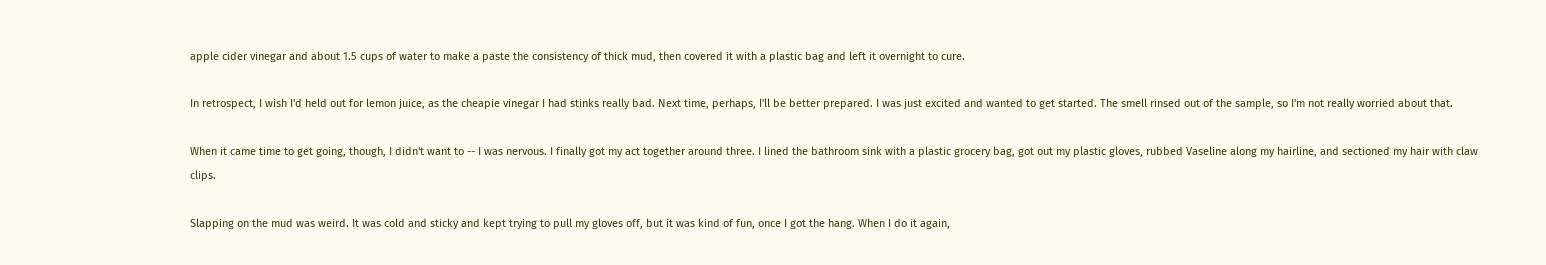apple cider vinegar and about 1.5 cups of water to make a paste the consistency of thick mud, then covered it with a plastic bag and left it overnight to cure.

In retrospect, I wish I'd held out for lemon juice, as the cheapie vinegar I had stinks really bad. Next time, perhaps, I'll be better prepared. I was just excited and wanted to get started. The smell rinsed out of the sample, so I'm not really worried about that.

When it came time to get going, though, I didn't want to -- I was nervous. I finally got my act together around three. I lined the bathroom sink with a plastic grocery bag, got out my plastic gloves, rubbed Vaseline along my hairline, and sectioned my hair with claw clips.

Slapping on the mud was weird. It was cold and sticky and kept trying to pull my gloves off, but it was kind of fun, once I got the hang. When I do it again,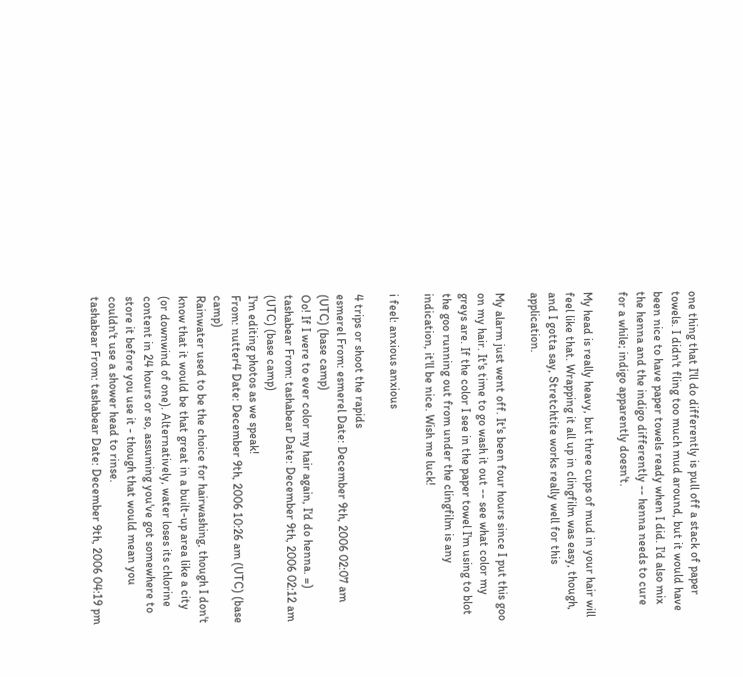one thing that I'll do differently is pull off a stack of paper towels. I didn't fling too much mud around, but it would have been nice to have paper towels ready when I did. I'd also mix the henna and the indigo differently -- henna needs to cure for a while; indigo apparently doesn't.

My head is really heavy, but three cups of mud in your hair will feel like that. Wrapping it all up in clingfilm was easy, though, and I gotta say, Stretchtite works really well for this application.

My alarm just went off. It's been four hours since I put this goo on my hair. It's time to go wash it out -- see what color my greys are. If the color I see in the paper towel I'm using to blot the goo running out from under the clingfilm is any indication, it'll be nice. Wish me luck!

i feel: anxious anxious

4 trips or shoot the rapids
esmerel From: esmerel Date: December 9th, 2006 02:07 am (UTC) (base camp)
Oo! If I were to ever color my hair again, I'd do henna. =)
tashabear From: tashabear Date: December 9th, 2006 02:12 am (UTC) (base camp)
I'm editing photos as we speak!
From: nutter4 Date: December 9th, 2006 10:26 am (UTC) (base camp)
Rainwater used to be the choice for hairwashing, though I don't know that it would be that great in a built-up area like a city (or downwind of one). Alternatively, water loses its chlorine content in 24 hours or so, assuming you've got somewhere to store it before you use it - though that would mean you couldn't use a shower head to rinse.
tashabear From: tashabear Date: December 9th, 2006 04:19 pm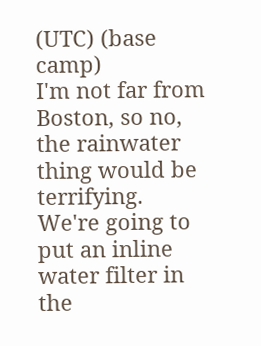(UTC) (base camp)
I'm not far from Boston, so no, the rainwater thing would be terrifying. We're going to put an inline water filter in the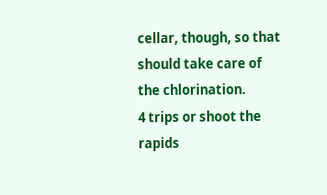cellar, though, so that should take care of the chlorination.
4 trips or shoot the rapids